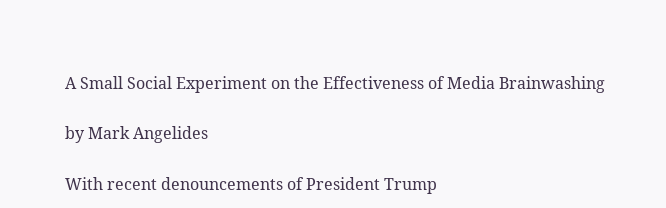A Small Social Experiment on the Effectiveness of Media Brainwashing

by Mark Angelides

With recent denouncements of President Trump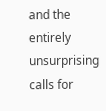and the entirely unsurprising calls for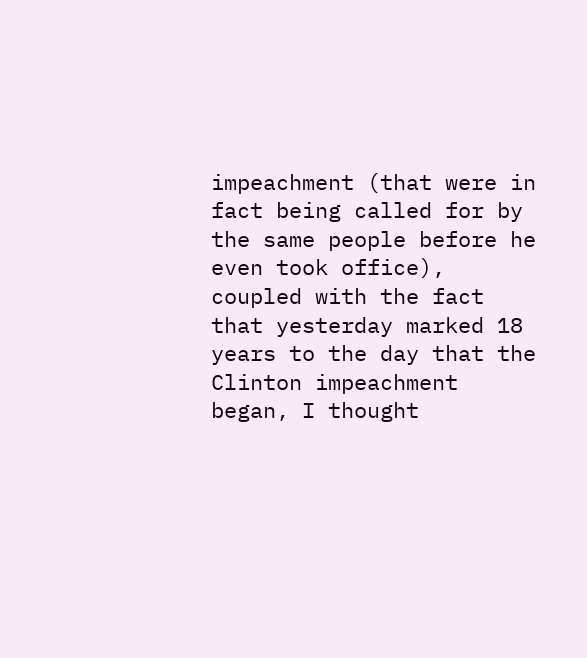impeachment (that were in fact being called for by the same people before he even took office), coupled with the fact that yesterday marked 18 years to the day that the Clinton impeachment began, I thought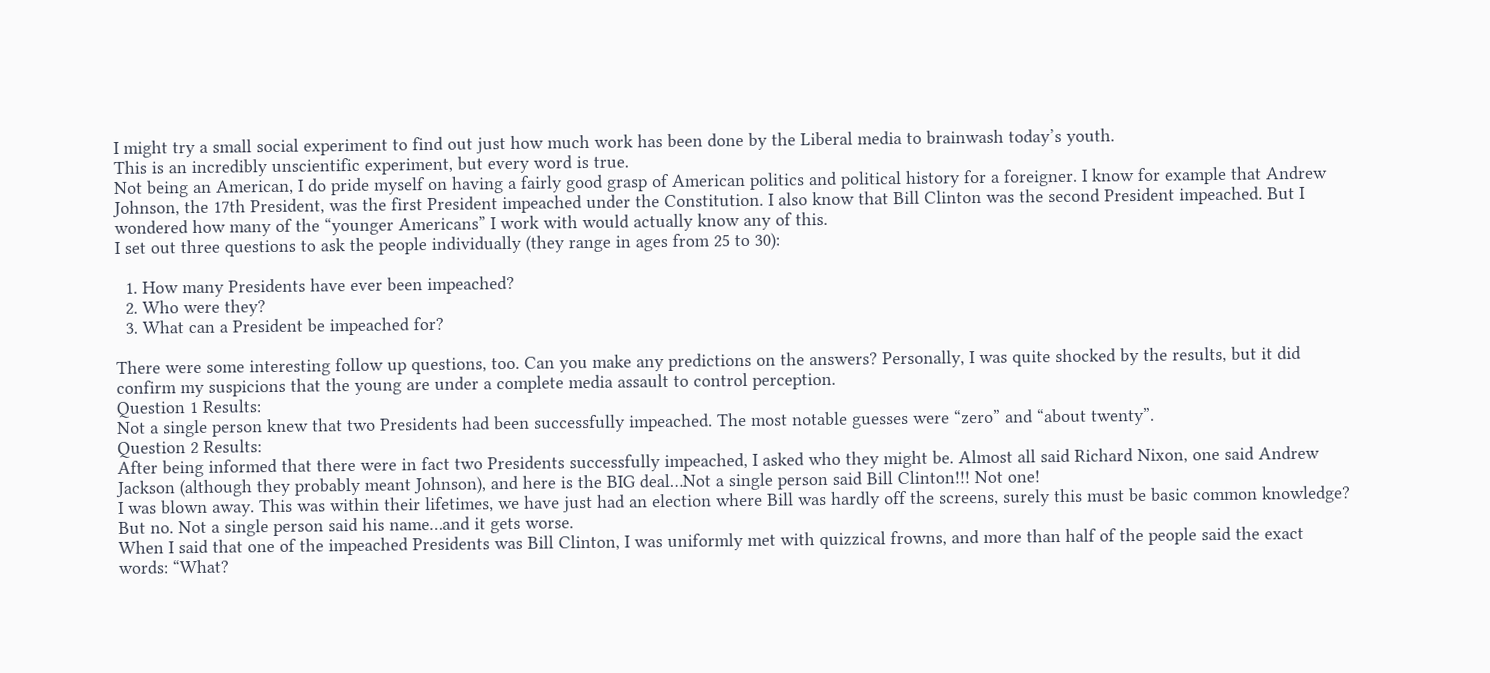I might try a small social experiment to find out just how much work has been done by the Liberal media to brainwash today’s youth.
This is an incredibly unscientific experiment, but every word is true.
Not being an American, I do pride myself on having a fairly good grasp of American politics and political history for a foreigner. I know for example that Andrew Johnson, the 17th President, was the first President impeached under the Constitution. I also know that Bill Clinton was the second President impeached. But I wondered how many of the “younger Americans” I work with would actually know any of this.
I set out three questions to ask the people individually (they range in ages from 25 to 30):

  1. How many Presidents have ever been impeached?
  2. Who were they?
  3. What can a President be impeached for?

There were some interesting follow up questions, too. Can you make any predictions on the answers? Personally, I was quite shocked by the results, but it did confirm my suspicions that the young are under a complete media assault to control perception.
Question 1 Results:
Not a single person knew that two Presidents had been successfully impeached. The most notable guesses were “zero” and “about twenty”.
Question 2 Results:
After being informed that there were in fact two Presidents successfully impeached, I asked who they might be. Almost all said Richard Nixon, one said Andrew Jackson (although they probably meant Johnson), and here is the BIG deal…Not a single person said Bill Clinton!!! Not one!
I was blown away. This was within their lifetimes, we have just had an election where Bill was hardly off the screens, surely this must be basic common knowledge? But no. Not a single person said his name…and it gets worse.
When I said that one of the impeached Presidents was Bill Clinton, I was uniformly met with quizzical frowns, and more than half of the people said the exact words: “What?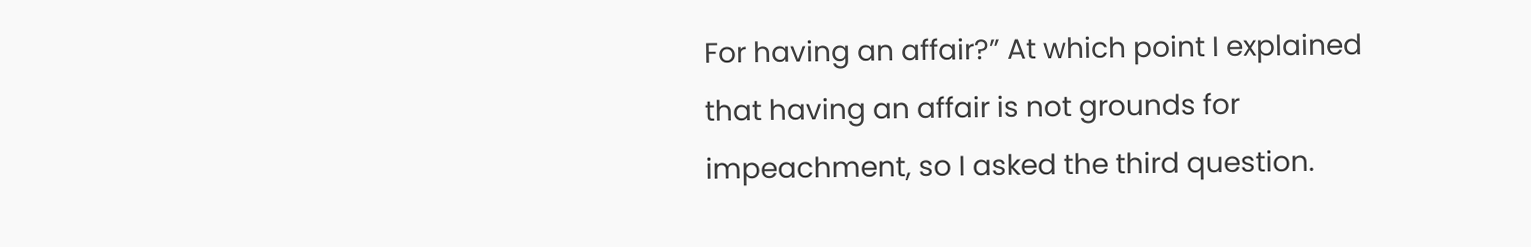For having an affair?” At which point I explained that having an affair is not grounds for impeachment, so I asked the third question.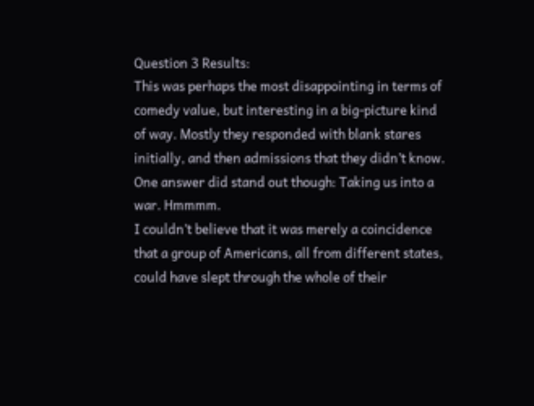Question 3 Results:
This was perhaps the most disappointing in terms of comedy value, but interesting in a big-picture kind of way. Mostly they responded with blank stares initially, and then admissions that they didn’t know. One answer did stand out though: Taking us into a war. Hmmmm.
I couldn’t believe that it was merely a coincidence that a group of Americans, all from different states, could have slept through the whole of their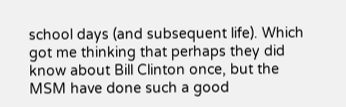school days (and subsequent life). Which got me thinking that perhaps they did know about Bill Clinton once, but the MSM have done such a good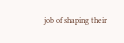job of shaping their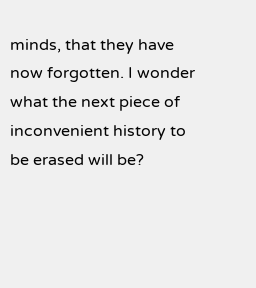minds, that they have now forgotten. I wonder what the next piece of inconvenient history to be erased will be?